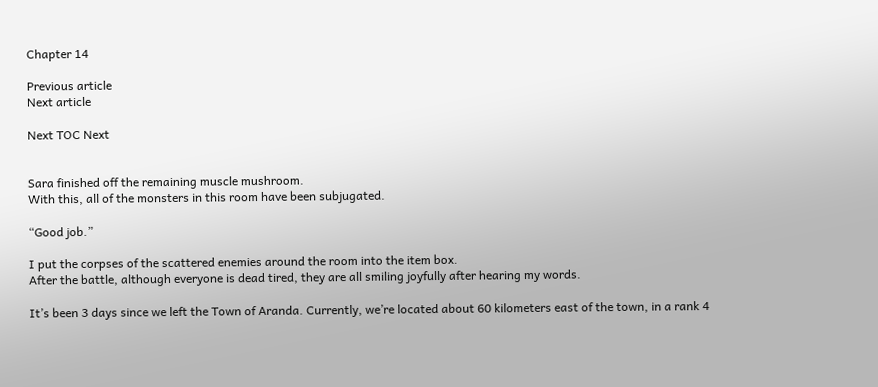Chapter 14

Previous article
Next article

Next TOC Next


Sara finished off the remaining muscle mushroom.
With this, all of the monsters in this room have been subjugated.

“Good job.”

I put the corpses of the scattered enemies around the room into the item box.
After the battle, although everyone is dead tired, they are all smiling joyfully after hearing my words.

It’s been 3 days since we left the Town of Aranda. Currently, we’re located about 60 kilometers east of the town, in a rank 4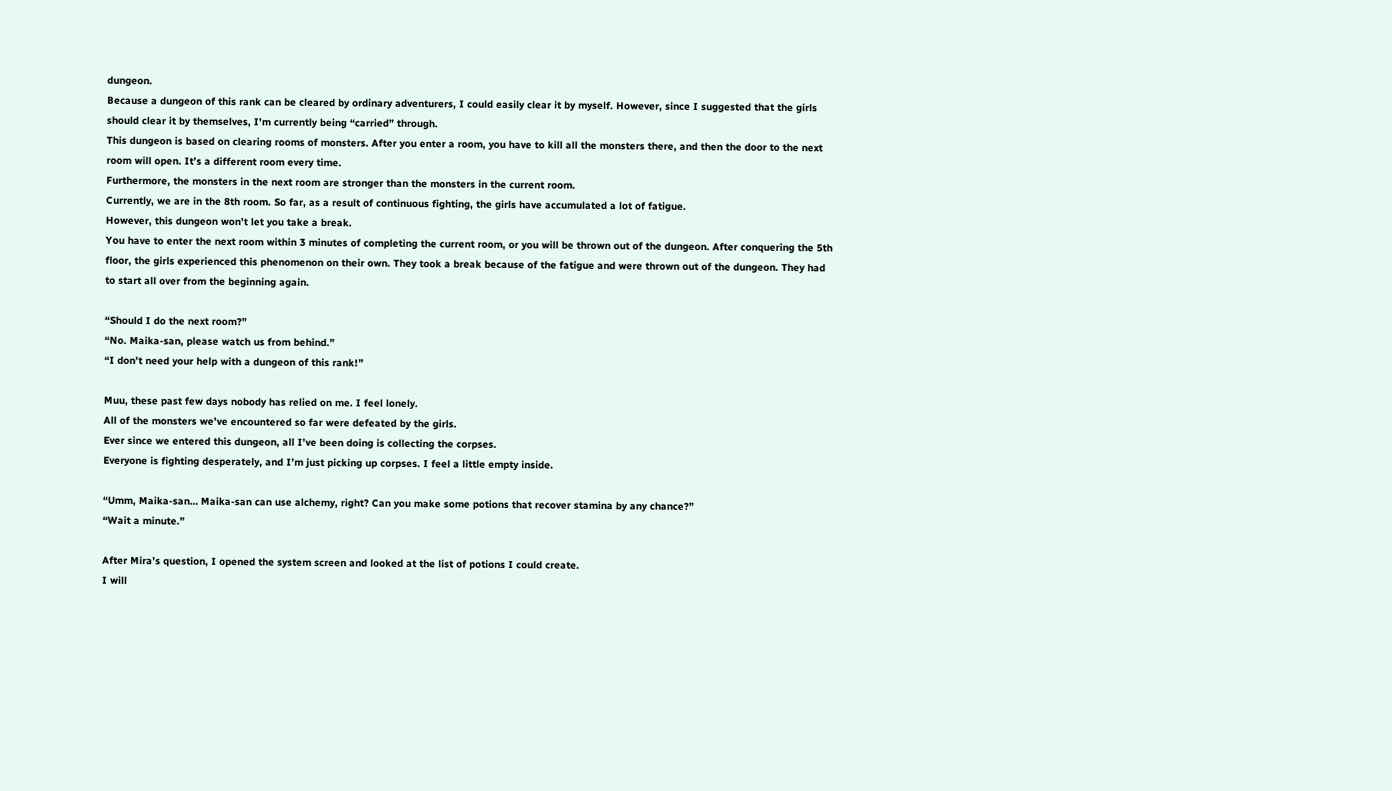dungeon.
Because a dungeon of this rank can be cleared by ordinary adventurers, I could easily clear it by myself. However, since I suggested that the girls should clear it by themselves, I’m currently being “carried” through.
This dungeon is based on clearing rooms of monsters. After you enter a room, you have to kill all the monsters there, and then the door to the next room will open. It’s a different room every time.
Furthermore, the monsters in the next room are stronger than the monsters in the current room.
Currently, we are in the 8th room. So far, as a result of continuous fighting, the girls have accumulated a lot of fatigue.
However, this dungeon won’t let you take a break.
You have to enter the next room within 3 minutes of completing the current room, or you will be thrown out of the dungeon. After conquering the 5th floor, the girls experienced this phenomenon on their own. They took a break because of the fatigue and were thrown out of the dungeon. They had to start all over from the beginning again.

“Should I do the next room?”
“No. Maika-san, please watch us from behind.”
“I don’t need your help with a dungeon of this rank!”

Muu, these past few days nobody has relied on me. I feel lonely.
All of the monsters we’ve encountered so far were defeated by the girls.
Ever since we entered this dungeon, all I’ve been doing is collecting the corpses.
Everyone is fighting desperately, and I’m just picking up corpses. I feel a little empty inside.

“Umm, Maika-san… Maika-san can use alchemy, right? Can you make some potions that recover stamina by any chance?”
“Wait a minute.”

After Mira’s question, I opened the system screen and looked at the list of potions I could create.
I will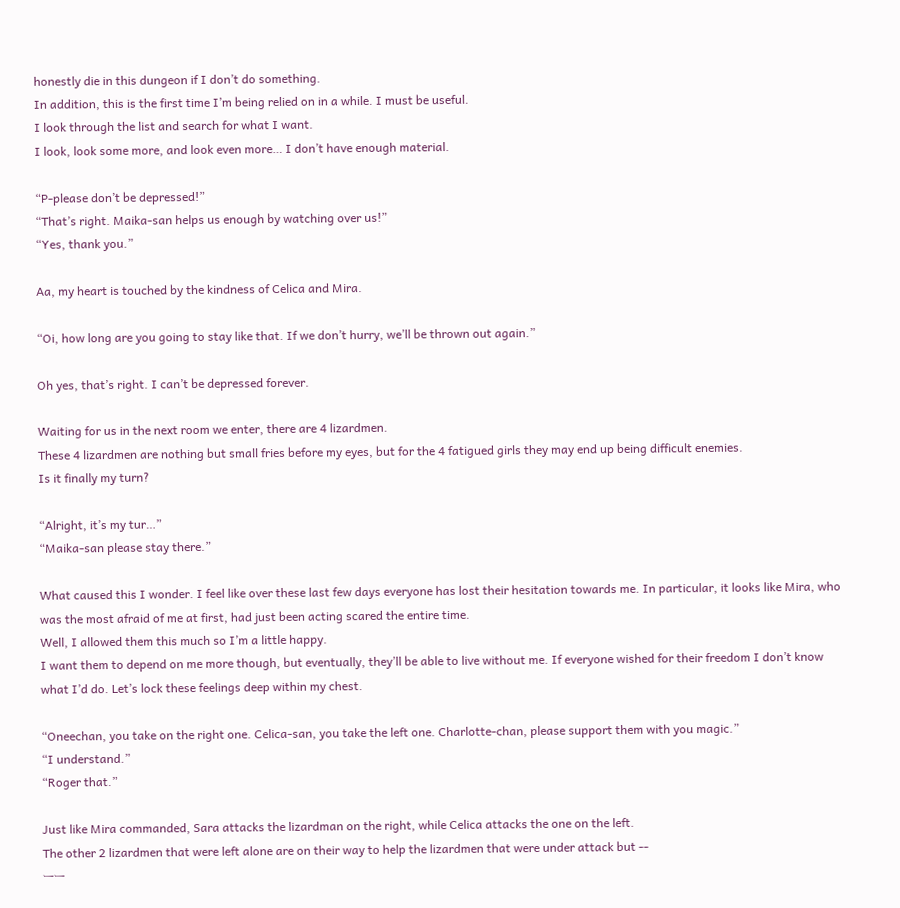honestly die in this dungeon if I don’t do something.
In addition, this is the first time I’m being relied on in a while. I must be useful.
I look through the list and search for what I want.
I look, look some more, and look even more… I don’t have enough material.

“P-please don’t be depressed!”
“That’s right. Maika-san helps us enough by watching over us!”
“Yes, thank you.”

Aa, my heart is touched by the kindness of Celica and Mira.

“Oi, how long are you going to stay like that. If we don’t hurry, we’ll be thrown out again.”

Oh yes, that’s right. I can’t be depressed forever.

Waiting for us in the next room we enter, there are 4 lizardmen.
These 4 lizardmen are nothing but small fries before my eyes, but for the 4 fatigued girls they may end up being difficult enemies.
Is it finally my turn?

“Alright, it’s my tur…”
“Maika-san please stay there.”

What caused this I wonder. I feel like over these last few days everyone has lost their hesitation towards me. In particular, it looks like Mira, who was the most afraid of me at first, had just been acting scared the entire time.
Well, I allowed them this much so I’m a little happy.
I want them to depend on me more though, but eventually, they’ll be able to live without me. If everyone wished for their freedom I don’t know what I’d do. Let’s lock these feelings deep within my chest.

“Oneechan, you take on the right one. Celica-san, you take the left one. Charlotte-chan, please support them with you magic.”
“I understand.”
“Roger that.”

Just like Mira commanded, Sara attacks the lizardman on the right, while Celica attacks the one on the left.
The other 2 lizardmen that were left alone are on their way to help the lizardmen that were under attack but --
ーー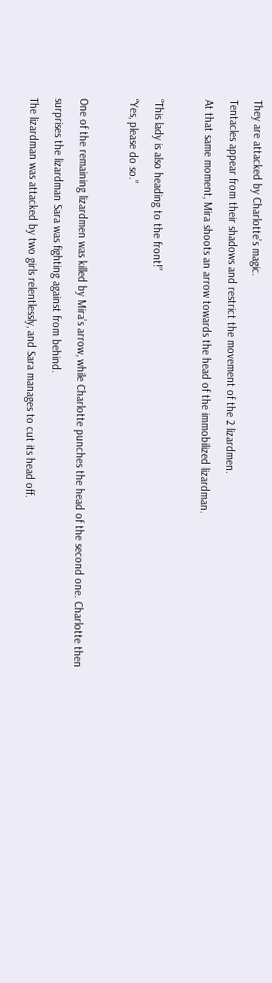They are attacked by Charlotte’s magic.
Tentacles appear from their shadows and restrict the movement of the 2 lizardmen.
At that same moment, Mira shoots an arrow towards the head of the immobilized lizardman.

“This lady is also heading to the front!”
“Yes, please do so.”

One of the remaining lizardmen was killed by Mira’s arrow, while Charlotte punches the head of the second one. Charlotte then surprises the lizardman Sara was fighting against from behind.
The lizardman was attacked by two girls relentlessly, and Sara manages to cut its head off.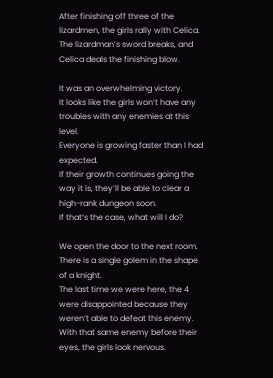After finishing off three of the lizardmen, the girls rally with Celica. The lizardman’s sword breaks, and Celica deals the finishing blow.

It was an overwhelming victory.
It looks like the girls won’t have any troubles with any enemies at this level.
Everyone is growing faster than I had expected.
If their growth continues going the way it is, they’ll be able to clear a high-rank dungeon soon.
If that’s the case, what will I do?

We open the door to the next room.
There is a single golem in the shape of a knight.
The last time we were here, the 4 were disappointed because they weren’t able to defeat this enemy.
With that same enemy before their eyes, the girls look nervous.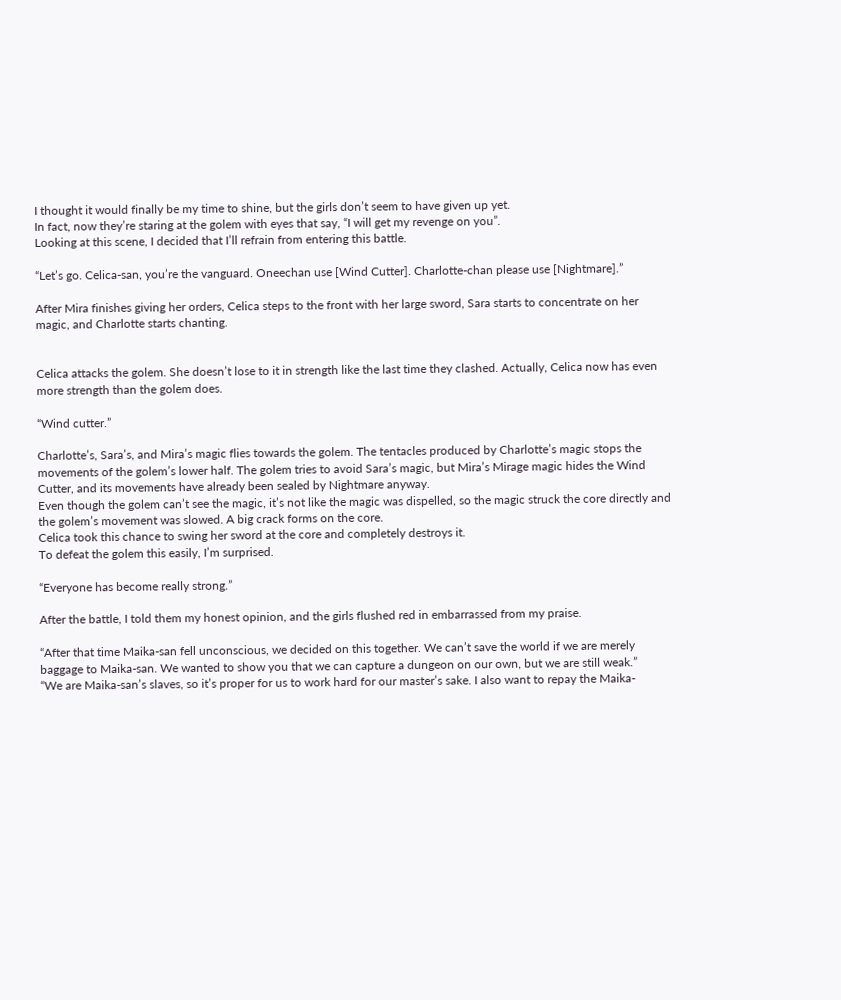I thought it would finally be my time to shine, but the girls don’t seem to have given up yet.
In fact, now they’re staring at the golem with eyes that say, “I will get my revenge on you”.
Looking at this scene, I decided that I’ll refrain from entering this battle.

“Let’s go. Celica-san, you’re the vanguard. Oneechan use [Wind Cutter]. Charlotte-chan please use [Nightmare].”

After Mira finishes giving her orders, Celica steps to the front with her large sword, Sara starts to concentrate on her magic, and Charlotte starts chanting.


Celica attacks the golem. She doesn’t lose to it in strength like the last time they clashed. Actually, Celica now has even more strength than the golem does.

“Wind cutter.”

Charlotte’s, Sara’s, and Mira’s magic flies towards the golem. The tentacles produced by Charlotte’s magic stops the movements of the golem’s lower half. The golem tries to avoid Sara’s magic, but Mira’s Mirage magic hides the Wind Cutter, and its movements have already been sealed by Nightmare anyway.
Even though the golem can’t see the magic, it’s not like the magic was dispelled, so the magic struck the core directly and the golem’s movement was slowed. A big crack forms on the core.
Celica took this chance to swing her sword at the core and completely destroys it.
To defeat the golem this easily, I’m surprised.

“Everyone has become really strong.”

After the battle, I told them my honest opinion, and the girls flushed red in embarrassed from my praise.

“After that time Maika-san fell unconscious, we decided on this together. We can’t save the world if we are merely baggage to Maika-san. We wanted to show you that we can capture a dungeon on our own, but we are still weak.”
“We are Maika-san’s slaves, so it’s proper for us to work hard for our master’s sake. I also want to repay the Maika-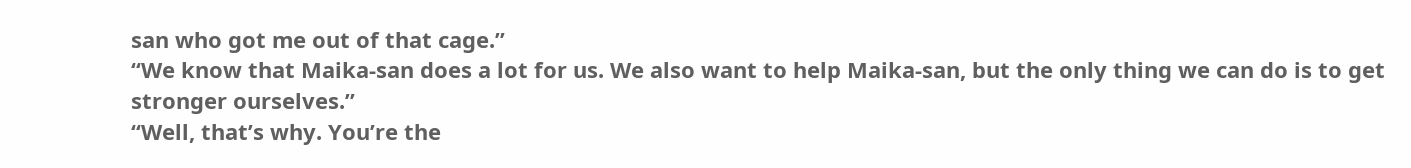san who got me out of that cage.”
“We know that Maika-san does a lot for us. We also want to help Maika-san, but the only thing we can do is to get stronger ourselves.”
“Well, that’s why. You’re the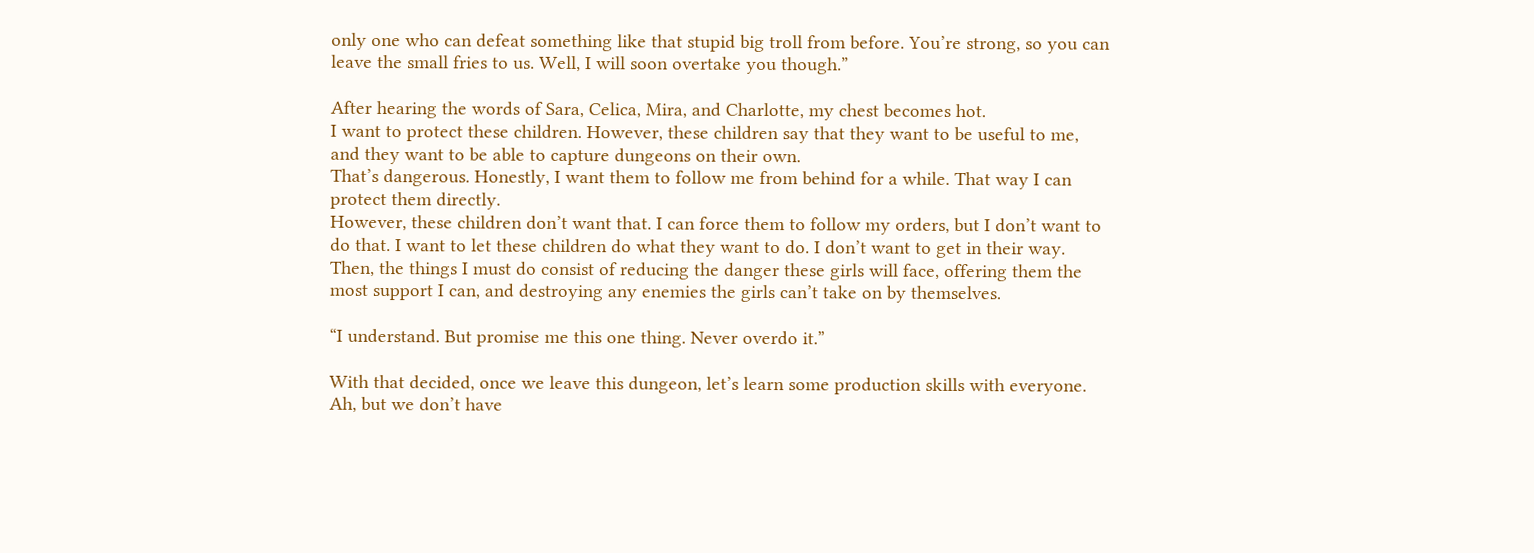only one who can defeat something like that stupid big troll from before. You’re strong, so you can leave the small fries to us. Well, I will soon overtake you though.”

After hearing the words of Sara, Celica, Mira, and Charlotte, my chest becomes hot.
I want to protect these children. However, these children say that they want to be useful to me, and they want to be able to capture dungeons on their own.
That’s dangerous. Honestly, I want them to follow me from behind for a while. That way I can protect them directly.
However, these children don’t want that. I can force them to follow my orders, but I don’t want to do that. I want to let these children do what they want to do. I don’t want to get in their way.
Then, the things I must do consist of reducing the danger these girls will face, offering them the most support I can, and destroying any enemies the girls can’t take on by themselves.

“I understand. But promise me this one thing. Never overdo it.”

With that decided, once we leave this dungeon, let’s learn some production skills with everyone.
Ah, but we don’t have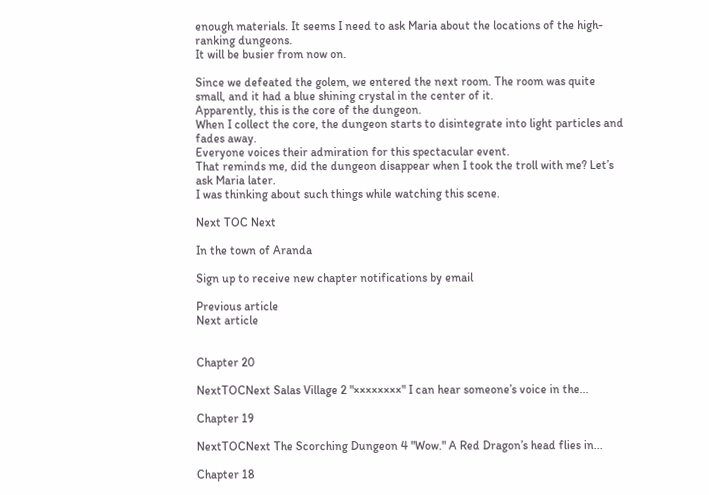enough materials. It seems I need to ask Maria about the locations of the high-ranking dungeons.
It will be busier from now on.

Since we defeated the golem, we entered the next room. The room was quite small, and it had a blue shining crystal in the center of it.
Apparently, this is the core of the dungeon.
When I collect the core, the dungeon starts to disintegrate into light particles and fades away.
Everyone voices their admiration for this spectacular event.
That reminds me, did the dungeon disappear when I took the troll with me? Let’s ask Maria later.
I was thinking about such things while watching this scene.

Next TOC Next

In the town of Aranda

Sign up to receive new chapter notifications by email

Previous article
Next article


Chapter 20

NextTOCNext Salas Village 2 "××××××××" I can hear someone’s voice in the...

Chapter 19

NextTOCNext The Scorching Dungeon 4 "Wow." A Red Dragon’s head flies in...

Chapter 18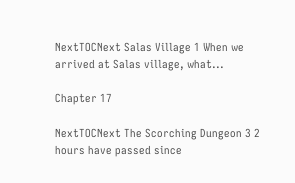NextTOCNext Salas Village 1 When we arrived at Salas village, what...

Chapter 17

NextTOCNext The Scorching Dungeon 3 2 hours have passed since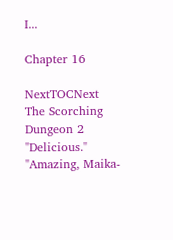I...

Chapter 16

NextTOCNext The Scorching Dungeon 2 "Delicious." "Amazing, Maika-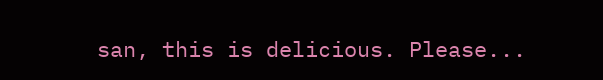san, this is delicious. Please...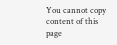You cannot copy content of this page